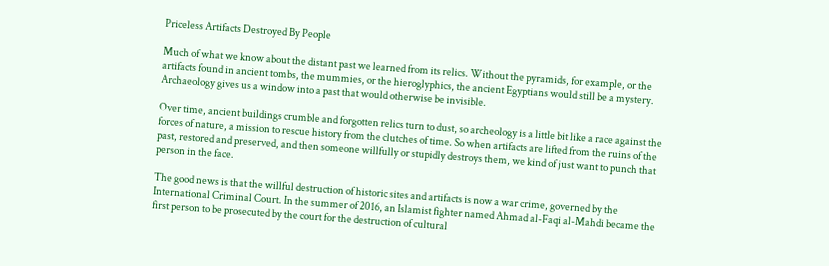Priceless Artifacts Destroyed By People

Much of what we know about the distant past we learned from its relics. Without the pyramids, for example, or the artifacts found in ancient tombs, the mummies, or the hieroglyphics, the ancient Egyptians would still be a mystery. Archaeology gives us a window into a past that would otherwise be invisible.

Over time, ancient buildings crumble and forgotten relics turn to dust, so archeology is a little bit like a race against the forces of nature, a mission to rescue history from the clutches of time. So when artifacts are lifted from the ruins of the past, restored and preserved, and then someone willfully or stupidly destroys them, we kind of just want to punch that person in the face.

The good news is that the willful destruction of historic sites and artifacts is now a war crime, governed by the International Criminal Court. In the summer of 2016, an Islamist fighter named Ahmad al-Faqi al-Mahdi became the first person to be prosecuted by the court for the destruction of cultural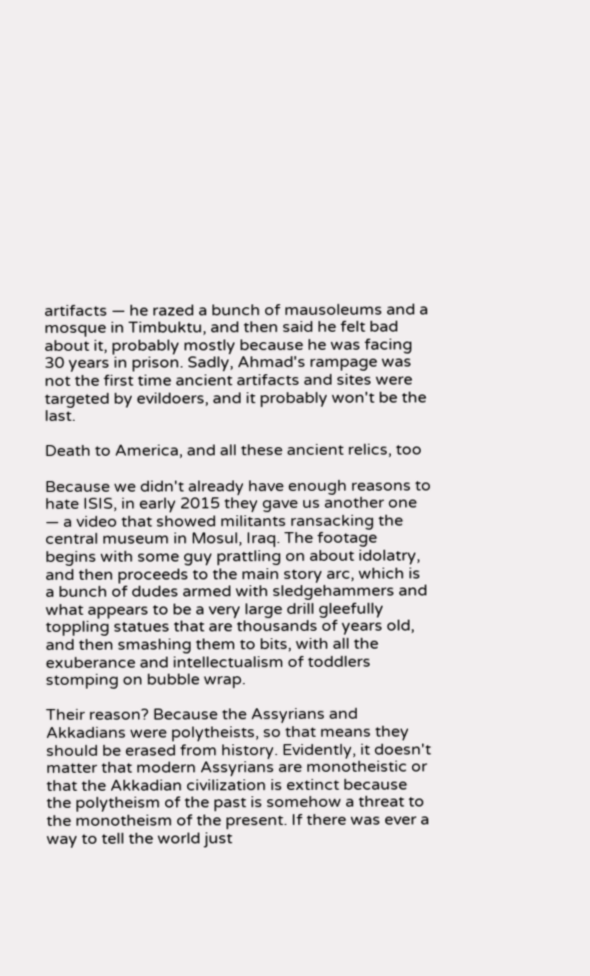artifacts — he razed a bunch of mausoleums and a mosque in Timbuktu, and then said he felt bad about it, probably mostly because he was facing 30 years in prison. Sadly, Ahmad's rampage was not the first time ancient artifacts and sites were targeted by evildoers, and it probably won't be the last.

Death to America, and all these ancient relics, too

Because we didn't already have enough reasons to hate ISIS, in early 2015 they gave us another one — a video that showed militants ransacking the central museum in Mosul, Iraq. The footage begins with some guy prattling on about idolatry, and then proceeds to the main story arc, which is a bunch of dudes armed with sledgehammers and what appears to be a very large drill gleefully toppling statues that are thousands of years old, and then smashing them to bits, with all the exuberance and intellectualism of toddlers stomping on bubble wrap.

Their reason? Because the Assyrians and Akkadians were polytheists, so that means they should be erased from history. Evidently, it doesn't matter that modern Assyrians are monotheistic or that the Akkadian civilization is extinct because the polytheism of the past is somehow a threat to the monotheism of the present. If there was ever a way to tell the world just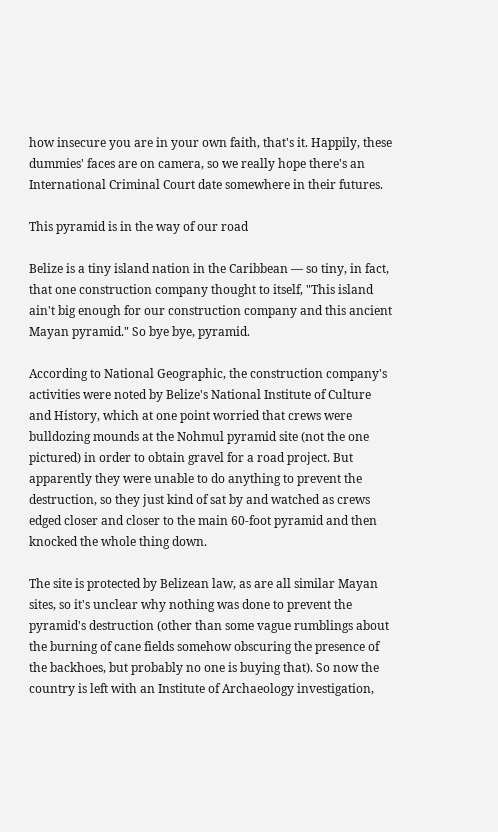how insecure you are in your own faith, that's it. Happily, these dummies' faces are on camera, so we really hope there's an International Criminal Court date somewhere in their futures.

This pyramid is in the way of our road

Belize is a tiny island nation in the Caribbean — so tiny, in fact, that one construction company thought to itself, "This island ain't big enough for our construction company and this ancient Mayan pyramid." So bye bye, pyramid.

According to National Geographic, the construction company's activities were noted by Belize's National Institute of Culture and History, which at one point worried that crews were bulldozing mounds at the Nohmul pyramid site (not the one pictured) in order to obtain gravel for a road project. But apparently they were unable to do anything to prevent the destruction, so they just kind of sat by and watched as crews edged closer and closer to the main 60-foot pyramid and then knocked the whole thing down.

The site is protected by Belizean law, as are all similar Mayan sites, so it's unclear why nothing was done to prevent the pyramid's destruction (other than some vague rumblings about the burning of cane fields somehow obscuring the presence of the backhoes, but probably no one is buying that). So now the country is left with an Institute of Archaeology investigation,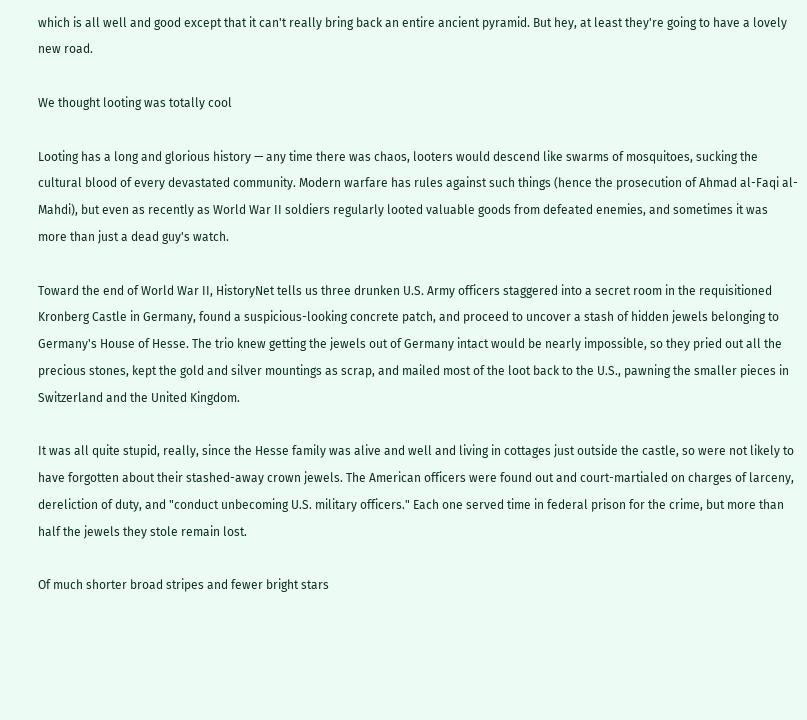which is all well and good except that it can't really bring back an entire ancient pyramid. But hey, at least they're going to have a lovely new road.

We thought looting was totally cool

Looting has a long and glorious history — any time there was chaos, looters would descend like swarms of mosquitoes, sucking the cultural blood of every devastated community. Modern warfare has rules against such things (hence the prosecution of Ahmad al-Faqi al-Mahdi), but even as recently as World War II soldiers regularly looted valuable goods from defeated enemies, and sometimes it was more than just a dead guy's watch.

Toward the end of World War II, HistoryNet tells us three drunken U.S. Army officers staggered into a secret room in the requisitioned Kronberg Castle in Germany, found a suspicious-looking concrete patch, and proceed to uncover a stash of hidden jewels belonging to Germany's House of Hesse. The trio knew getting the jewels out of Germany intact would be nearly impossible, so they pried out all the precious stones, kept the gold and silver mountings as scrap, and mailed most of the loot back to the U.S., pawning the smaller pieces in Switzerland and the United Kingdom.

It was all quite stupid, really, since the Hesse family was alive and well and living in cottages just outside the castle, so were not likely to have forgotten about their stashed-away crown jewels. The American officers were found out and court-martialed on charges of larceny, dereliction of duty, and "conduct unbecoming U.S. military officers." Each one served time in federal prison for the crime, but more than half the jewels they stole remain lost.

Of much shorter broad stripes and fewer bright stars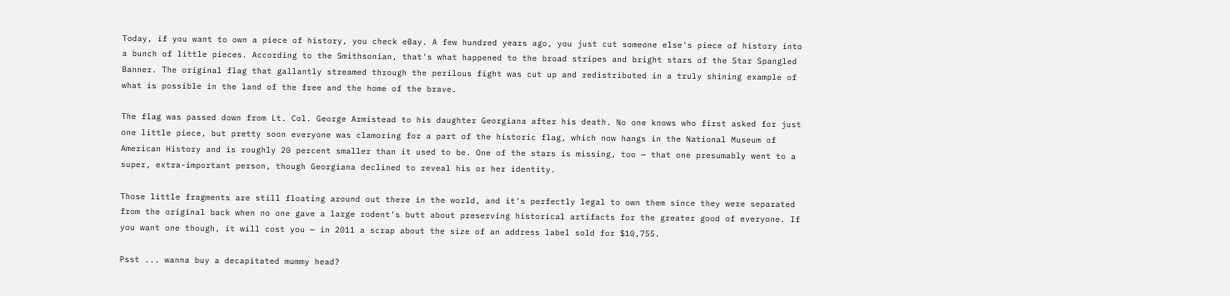Today, if you want to own a piece of history, you check eBay. A few hundred years ago, you just cut someone else's piece of history into a bunch of little pieces. According to the Smithsonian, that's what happened to the broad stripes and bright stars of the Star Spangled Banner. The original flag that gallantly streamed through the perilous fight was cut up and redistributed in a truly shining example of what is possible in the land of the free and the home of the brave.

The flag was passed down from Lt. Col. George Armistead to his daughter Georgiana after his death. No one knows who first asked for just one little piece, but pretty soon everyone was clamoring for a part of the historic flag, which now hangs in the National Museum of American History and is roughly 20 percent smaller than it used to be. One of the stars is missing, too — that one presumably went to a super, extra-important person, though Georgiana declined to reveal his or her identity.

Those little fragments are still floating around out there in the world, and it's perfectly legal to own them since they were separated from the original back when no one gave a large rodent's butt about preserving historical artifacts for the greater good of everyone. If you want one though, it will cost you — in 2011 a scrap about the size of an address label sold for $10,755.

Psst ... wanna buy a decapitated mummy head?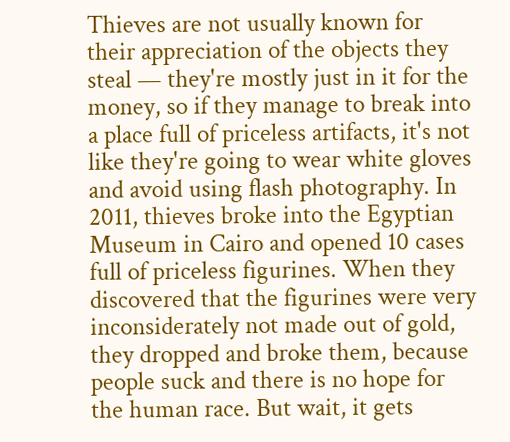Thieves are not usually known for their appreciation of the objects they steal — they're mostly just in it for the money, so if they manage to break into a place full of priceless artifacts, it's not like they're going to wear white gloves and avoid using flash photography. In 2011, thieves broke into the Egyptian Museum in Cairo and opened 10 cases full of priceless figurines. When they discovered that the figurines were very inconsiderately not made out of gold, they dropped and broke them, because people suck and there is no hope for the human race. But wait, it gets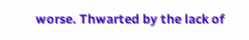worse. Thwarted by the lack of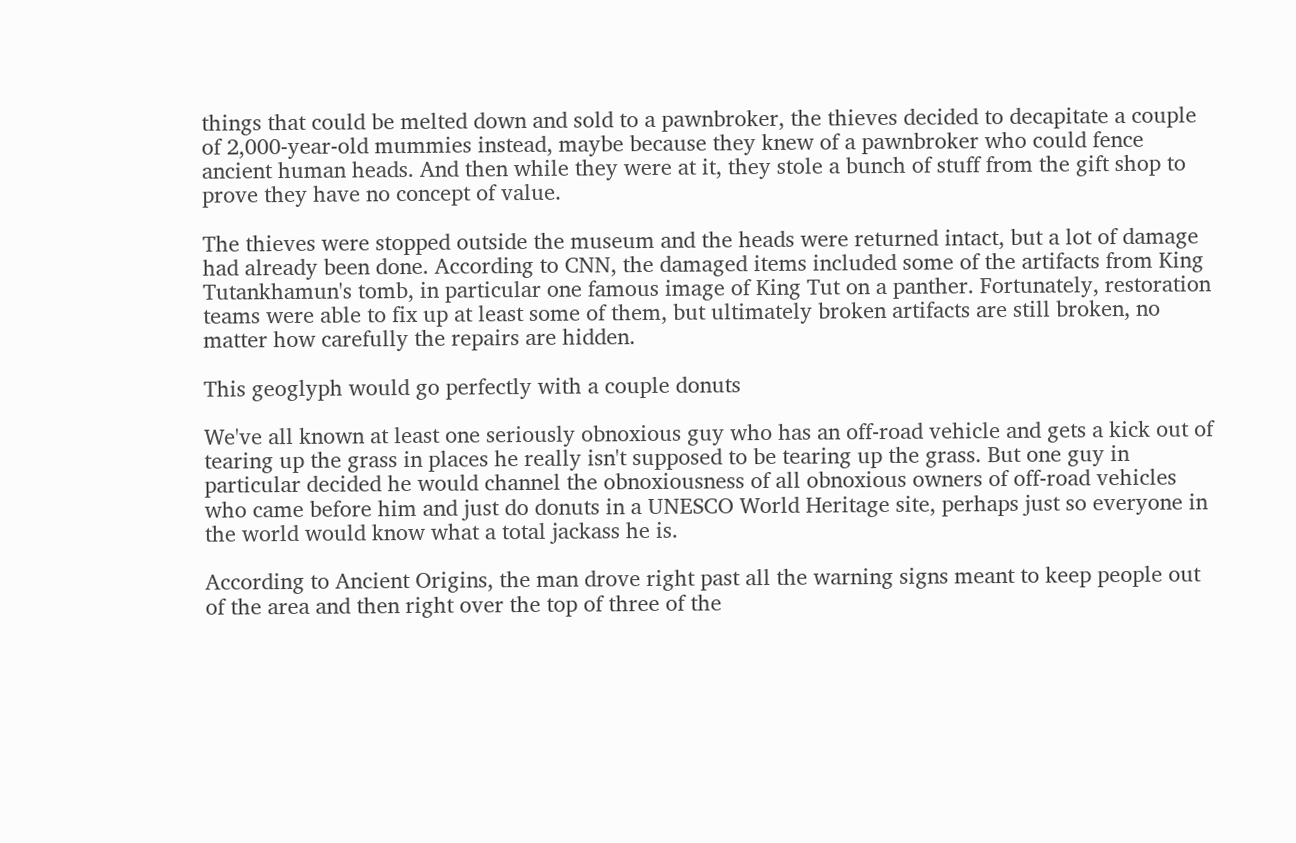things that could be melted down and sold to a pawnbroker, the thieves decided to decapitate a couple of 2,000-year-old mummies instead, maybe because they knew of a pawnbroker who could fence ancient human heads. And then while they were at it, they stole a bunch of stuff from the gift shop to prove they have no concept of value.

The thieves were stopped outside the museum and the heads were returned intact, but a lot of damage had already been done. According to CNN, the damaged items included some of the artifacts from King Tutankhamun's tomb, in particular one famous image of King Tut on a panther. Fortunately, restoration teams were able to fix up at least some of them, but ultimately broken artifacts are still broken, no matter how carefully the repairs are hidden.

This geoglyph would go perfectly with a couple donuts

We've all known at least one seriously obnoxious guy who has an off-road vehicle and gets a kick out of tearing up the grass in places he really isn't supposed to be tearing up the grass. But one guy in particular decided he would channel the obnoxiousness of all obnoxious owners of off-road vehicles who came before him and just do donuts in a UNESCO World Heritage site, perhaps just so everyone in the world would know what a total jackass he is.

According to Ancient Origins, the man drove right past all the warning signs meant to keep people out of the area and then right over the top of three of the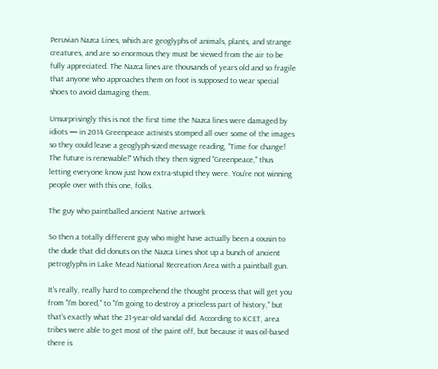Peruvian Nazca Lines, which are geoglyphs of animals, plants, and strange creatures, and are so enormous they must be viewed from the air to be fully appreciated. The Nazca lines are thousands of years old and so fragile that anyone who approaches them on foot is supposed to wear special shoes to avoid damaging them.

Unsurprisingly this is not the first time the Nazca lines were damaged by idiots — in 2014 Greenpeace activists stomped all over some of the images so they could leave a geoglyph-sized message reading, "Time for change! The future is renewable!" Which they then signed "Greenpeace," thus letting everyone know just how extra-stupid they were. You're not winning people over with this one, folks.

The guy who paintballed ancient Native artwork

So then a totally different guy who might have actually been a cousin to the dude that did donuts on the Nazca Lines shot up a bunch of ancient petroglyphs in Lake Mead National Recreation Area with a paintball gun.

It's really, really hard to comprehend the thought process that will get you from "I'm bored," to "I'm going to destroy a priceless part of history," but that's exactly what the 21-year-old vandal did. According to KCET, area tribes were able to get most of the paint off, but because it was oil-based there is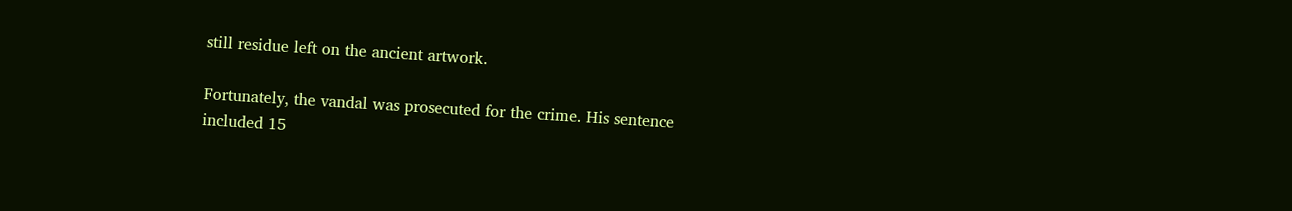still residue left on the ancient artwork.

Fortunately, the vandal was prosecuted for the crime. His sentence included 15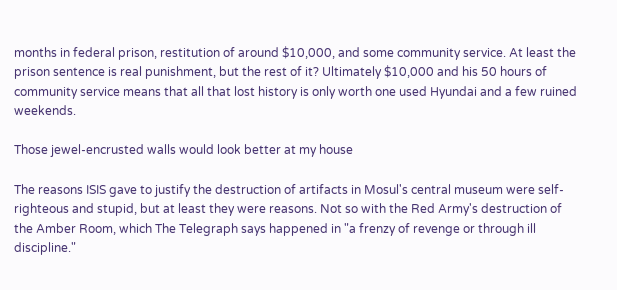months in federal prison, restitution of around $10,000, and some community service. At least the prison sentence is real punishment, but the rest of it? Ultimately $10,000 and his 50 hours of community service means that all that lost history is only worth one used Hyundai and a few ruined weekends.

Those jewel-encrusted walls would look better at my house

The reasons ISIS gave to justify the destruction of artifacts in Mosul's central museum were self-righteous and stupid, but at least they were reasons. Not so with the Red Army's destruction of the Amber Room, which The Telegraph says happened in "a frenzy of revenge or through ill discipline."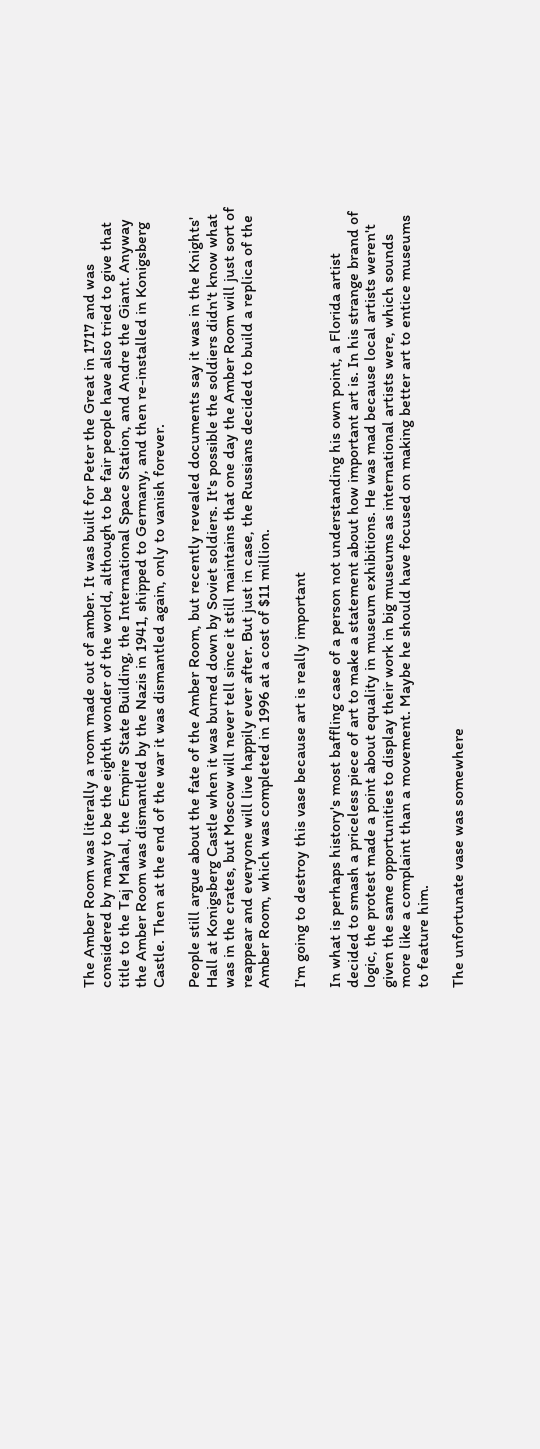The Amber Room was literally a room made out of amber. It was built for Peter the Great in 1717 and was considered by many to be the eighth wonder of the world, although to be fair people have also tried to give that title to the Taj Mahal, the Empire State Building, the International Space Station, and Andre the Giant. Anyway the Amber Room was dismantled by the Nazis in 1941, shipped to Germany, and then re-installed in Konigsberg Castle. Then at the end of the war it was dismantled again, only to vanish forever.

People still argue about the fate of the Amber Room, but recently revealed documents say it was in the Knights' Hall at Konigsberg Castle when it was burned down by Soviet soldiers. It's possible the soldiers didn't know what was in the crates, but Moscow will never tell since it still maintains that one day the Amber Room will just sort of reappear and everyone will live happily ever after. But just in case, the Russians decided to build a replica of the Amber Room, which was completed in 1996 at a cost of $11 million.

I'm going to destroy this vase because art is really important

In what is perhaps history's most baffling case of a person not understanding his own point, a Florida artist decided to smash a priceless piece of art to make a statement about how important art is. In his strange brand of logic, the protest made a point about equality in museum exhibitions. He was mad because local artists weren't given the same opportunities to display their work in big museums as international artists were, which sounds more like a complaint than a movement. Maybe he should have focused on making better art to entice museums to feature him.

The unfortunate vase was somewhere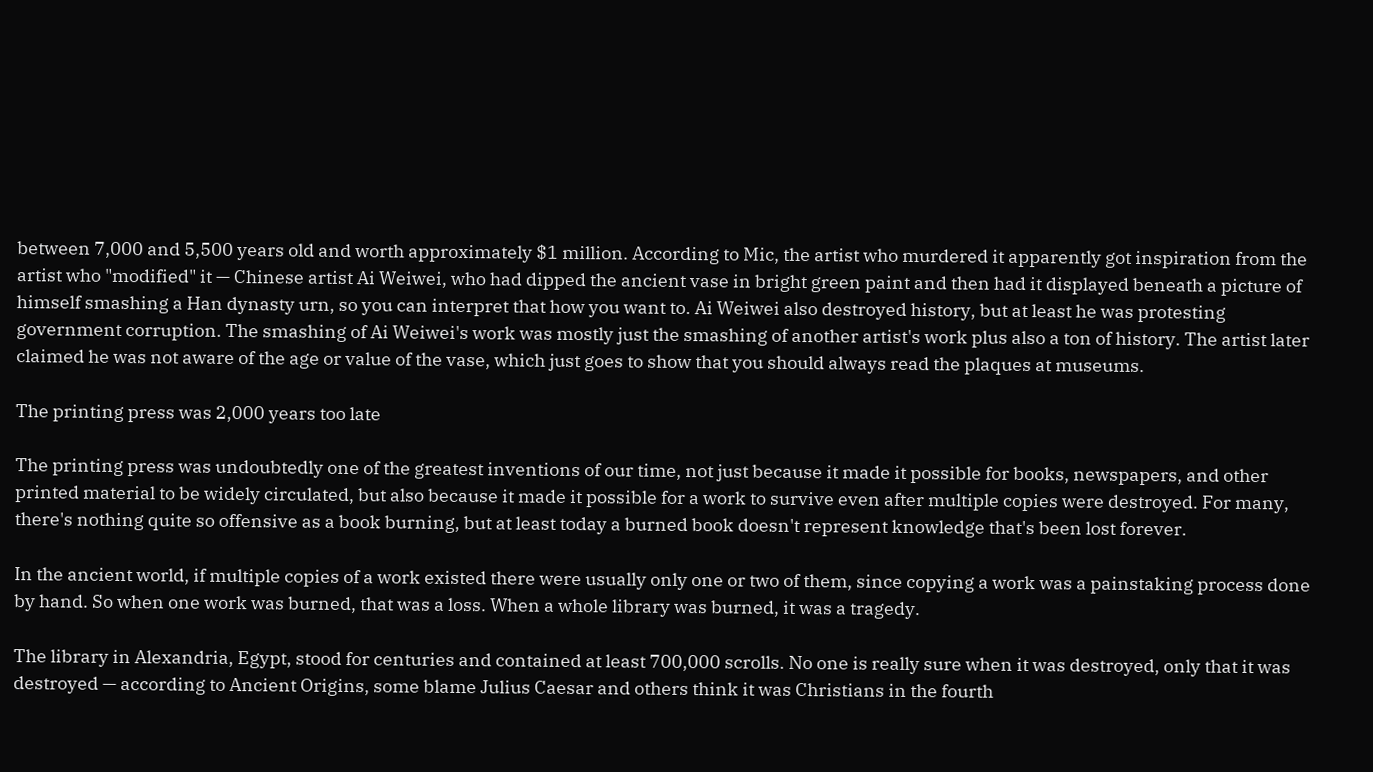between 7,000 and 5,500 years old and worth approximately $1 million. According to Mic, the artist who murdered it apparently got inspiration from the artist who "modified" it — Chinese artist Ai Weiwei, who had dipped the ancient vase in bright green paint and then had it displayed beneath a picture of himself smashing a Han dynasty urn, so you can interpret that how you want to. Ai Weiwei also destroyed history, but at least he was protesting government corruption. The smashing of Ai Weiwei's work was mostly just the smashing of another artist's work plus also a ton of history. The artist later claimed he was not aware of the age or value of the vase, which just goes to show that you should always read the plaques at museums.

The printing press was 2,000 years too late

The printing press was undoubtedly one of the greatest inventions of our time, not just because it made it possible for books, newspapers, and other printed material to be widely circulated, but also because it made it possible for a work to survive even after multiple copies were destroyed. For many, there's nothing quite so offensive as a book burning, but at least today a burned book doesn't represent knowledge that's been lost forever.

In the ancient world, if multiple copies of a work existed there were usually only one or two of them, since copying a work was a painstaking process done by hand. So when one work was burned, that was a loss. When a whole library was burned, it was a tragedy.

The library in Alexandria, Egypt, stood for centuries and contained at least 700,000 scrolls. No one is really sure when it was destroyed, only that it was destroyed — according to Ancient Origins, some blame Julius Caesar and others think it was Christians in the fourth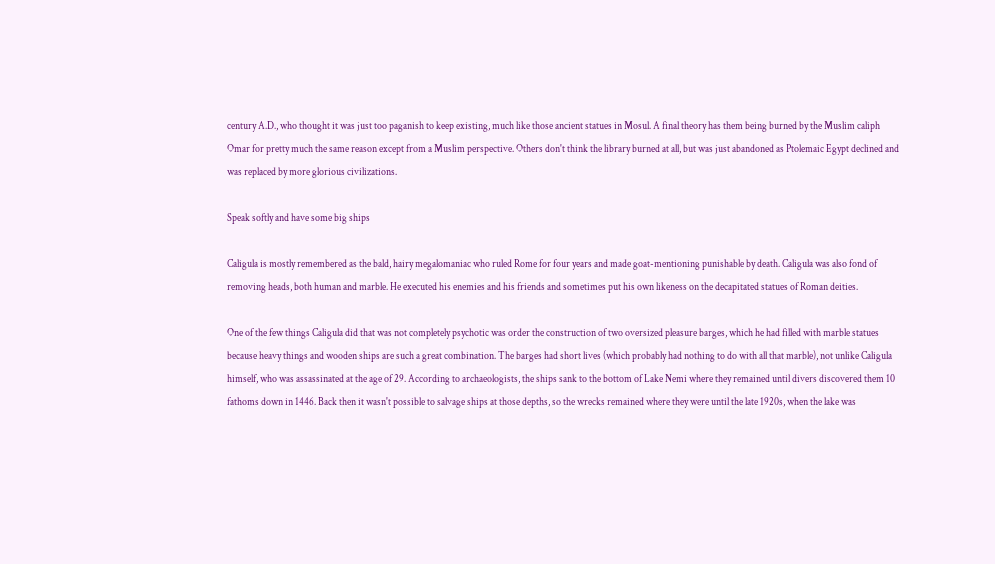century A.D., who thought it was just too paganish to keep existing, much like those ancient statues in Mosul. A final theory has them being burned by the Muslim caliph Omar for pretty much the same reason except from a Muslim perspective. Others don't think the library burned at all, but was just abandoned as Ptolemaic Egypt declined and was replaced by more glorious civilizations.

Speak softly and have some big ships

Caligula is mostly remembered as the bald, hairy megalomaniac who ruled Rome for four years and made goat-mentioning punishable by death. Caligula was also fond of removing heads, both human and marble. He executed his enemies and his friends and sometimes put his own likeness on the decapitated statues of Roman deities.

One of the few things Caligula did that was not completely psychotic was order the construction of two oversized pleasure barges, which he had filled with marble statues because heavy things and wooden ships are such a great combination. The barges had short lives (which probably had nothing to do with all that marble), not unlike Caligula himself, who was assassinated at the age of 29. According to archaeologists, the ships sank to the bottom of Lake Nemi where they remained until divers discovered them 10 fathoms down in 1446. Back then it wasn't possible to salvage ships at those depths, so the wrecks remained where they were until the late 1920s, when the lake was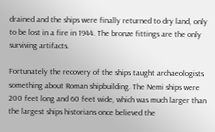drained and the ships were finally returned to dry land, only to be lost in a fire in 1944. The bronze fittings are the only surviving artifacts.

Fortunately the recovery of the ships taught archaeologists something about Roman shipbuilding. The Nemi ships were 200 feet long and 60 feet wide, which was much larger than the largest ships historians once believed the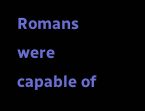Romans were capable of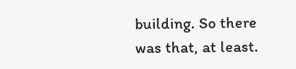building. So there was that, at least.